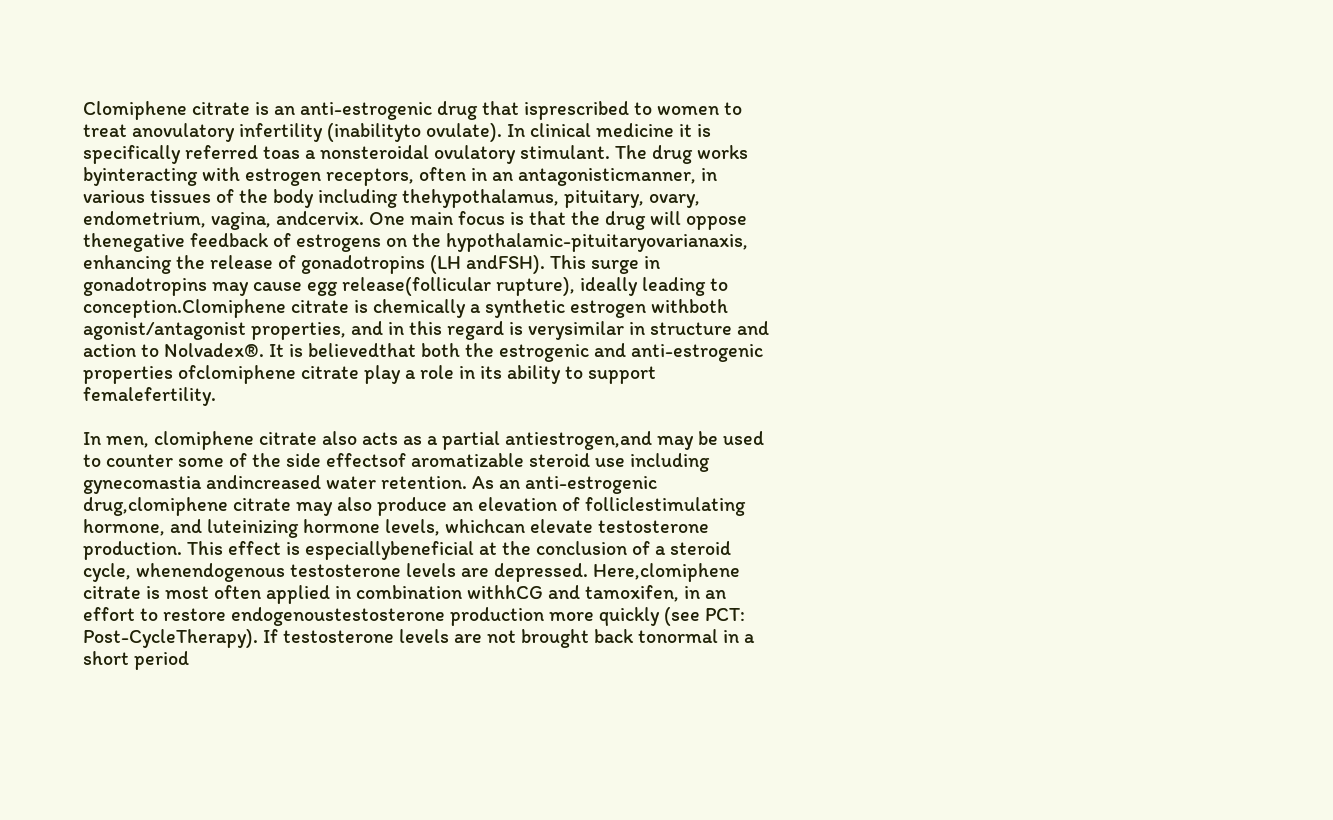Clomiphene citrate is an anti-estrogenic drug that isprescribed to women to treat anovulatory infertility (inabilityto ovulate). In clinical medicine it is specifically referred toas a nonsteroidal ovulatory stimulant. The drug works byinteracting with estrogen receptors, often in an antagonisticmanner, in various tissues of the body including thehypothalamus, pituitary, ovary, endometrium, vagina, andcervix. One main focus is that the drug will oppose thenegative feedback of estrogens on the hypothalamic-pituitaryovarianaxis, enhancing the release of gonadotropins (LH andFSH). This surge in gonadotropins may cause egg release(follicular rupture), ideally leading to conception.Clomiphene citrate is chemically a synthetic estrogen withboth agonist/antagonist properties, and in this regard is verysimilar in structure and action to Nolvadex®. It is believedthat both the estrogenic and anti-estrogenic properties ofclomiphene citrate play a role in its ability to support femalefertility.

In men, clomiphene citrate also acts as a partial antiestrogen,and may be used to counter some of the side effectsof aromatizable steroid use including gynecomastia andincreased water retention. As an anti-estrogenic drug,clomiphene citrate may also produce an elevation of folliclestimulating hormone, and luteinizing hormone levels, whichcan elevate testosterone production. This effect is especiallybeneficial at the conclusion of a steroid cycle, whenendogenous testosterone levels are depressed. Here,clomiphene citrate is most often applied in combination withhCG and tamoxifen, in an effort to restore endogenoustestosterone production more quickly (see PCT: Post-CycleTherapy). If testosterone levels are not brought back tonormal in a short period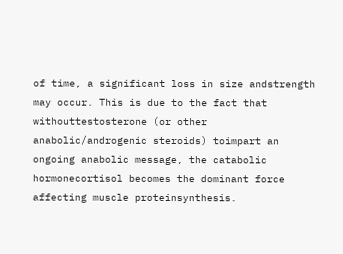of time, a significant loss in size andstrength may occur. This is due to the fact that withouttestosterone (or other anabolic/androgenic steroids) toimpart an ongoing anabolic message, the catabolic hormonecortisol becomes the dominant force affecting muscle proteinsynthesis.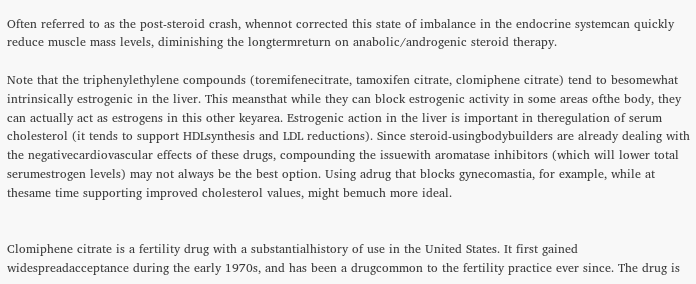Often referred to as the post-steroid crash, whennot corrected this state of imbalance in the endocrine systemcan quickly reduce muscle mass levels, diminishing the longtermreturn on anabolic/androgenic steroid therapy.

Note that the triphenylethylene compounds (toremifenecitrate, tamoxifen citrate, clomiphene citrate) tend to besomewhat intrinsically estrogenic in the liver. This meansthat while they can block estrogenic activity in some areas ofthe body, they can actually act as estrogens in this other keyarea. Estrogenic action in the liver is important in theregulation of serum cholesterol (it tends to support HDLsynthesis and LDL reductions). Since steroid-usingbodybuilders are already dealing with the negativecardiovascular effects of these drugs, compounding the issuewith aromatase inhibitors (which will lower total serumestrogen levels) may not always be the best option. Using adrug that blocks gynecomastia, for example, while at thesame time supporting improved cholesterol values, might bemuch more ideal.


Clomiphene citrate is a fertility drug with a substantialhistory of use in the United States. It first gained widespreadacceptance during the early 1970s, and has been a drugcommon to the fertility practice ever since. The drug is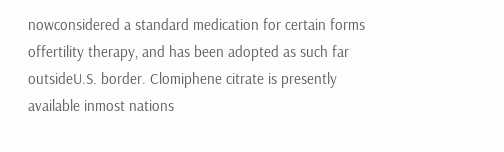nowconsidered a standard medication for certain forms offertility therapy, and has been adopted as such far outsideU.S. border. Clomiphene citrate is presently available inmost nations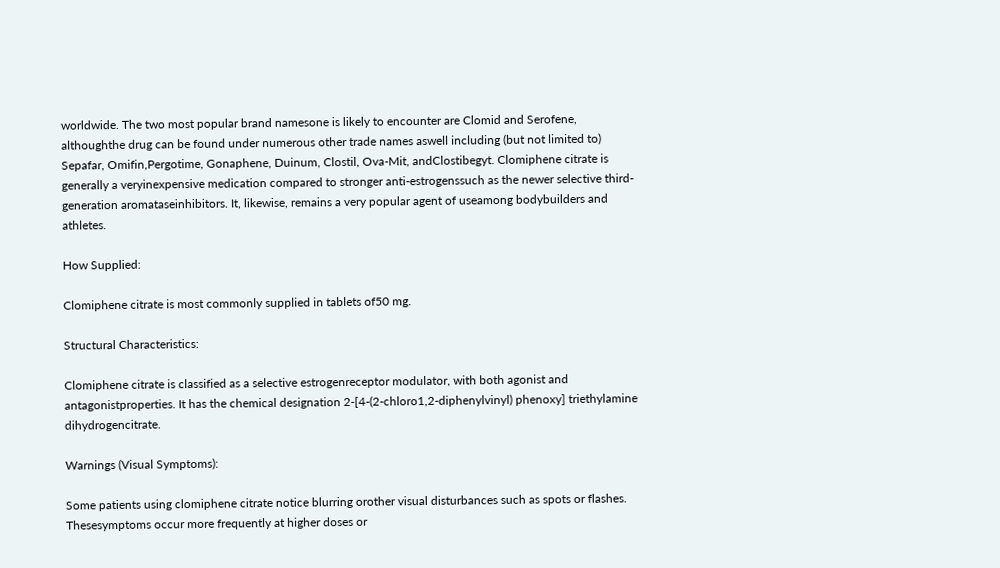worldwide. The two most popular brand namesone is likely to encounter are Clomid and Serofene, althoughthe drug can be found under numerous other trade names aswell including (but not limited to) Sepafar, Omifin,Pergotime, Gonaphene, Duinum, Clostil, Ova-Mit, andClostibegyt. Clomiphene citrate is generally a veryinexpensive medication compared to stronger anti-estrogenssuch as the newer selective third-generation aromataseinhibitors. It, likewise, remains a very popular agent of useamong bodybuilders and athletes.

How Supplied:

Clomiphene citrate is most commonly supplied in tablets of50 mg.

Structural Characteristics:

Clomiphene citrate is classified as a selective estrogenreceptor modulator, with both agonist and antagonistproperties. It has the chemical designation 2-[4-(2-chloro1,2-diphenylvinyl) phenoxy] triethylamine dihydrogencitrate.

Warnings (Visual Symptoms):

Some patients using clomiphene citrate notice blurring orother visual disturbances such as spots or flashes. Thesesymptoms occur more frequently at higher doses or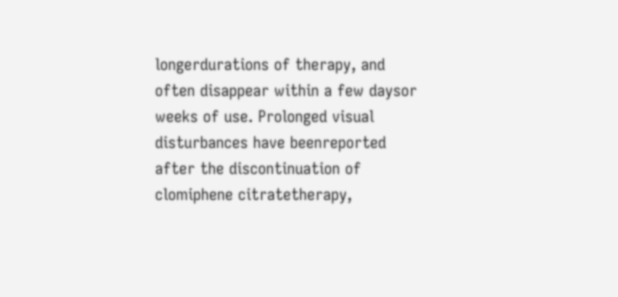longerdurations of therapy, and often disappear within a few daysor weeks of use. Prolonged visual disturbances have beenreported after the discontinuation of clomiphene citratetherapy,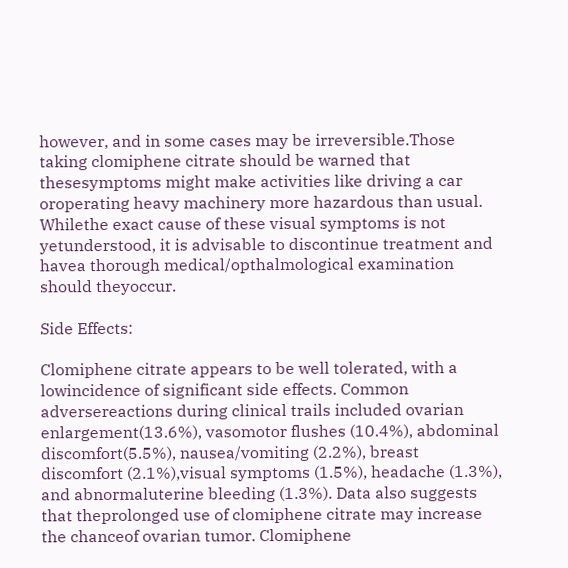however, and in some cases may be irreversible.Those taking clomiphene citrate should be warned that thesesymptoms might make activities like driving a car oroperating heavy machinery more hazardous than usual. Whilethe exact cause of these visual symptoms is not yetunderstood, it is advisable to discontinue treatment and havea thorough medical/opthalmological examination should theyoccur.

Side Effects:

Clomiphene citrate appears to be well tolerated, with a lowincidence of significant side effects. Common adversereactions during clinical trails included ovarian enlargement(13.6%), vasomotor flushes (10.4%), abdominal discomfort(5.5%), nausea/vomiting (2.2%), breast discomfort (2.1%),visual symptoms (1.5%), headache (1.3%), and abnormaluterine bleeding (1.3%). Data also suggests that theprolonged use of clomiphene citrate may increase the chanceof ovarian tumor. Clomiphene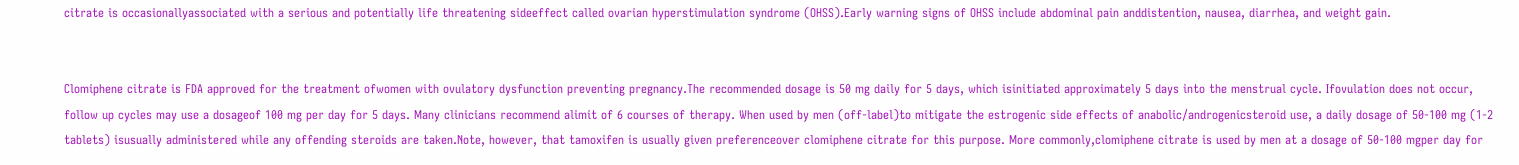citrate is occasionallyassociated with a serious and potentially life threatening sideeffect called ovarian hyperstimulation syndrome (OHSS).Early warning signs of OHSS include abdominal pain anddistention, nausea, diarrhea, and weight gain.


Clomiphene citrate is FDA approved for the treatment ofwomen with ovulatory dysfunction preventing pregnancy.The recommended dosage is 50 mg daily for 5 days, which isinitiated approximately 5 days into the menstrual cycle. Ifovulation does not occur, follow up cycles may use a dosageof 100 mg per day for 5 days. Many clinicians recommend alimit of 6 courses of therapy. When used by men (off-label)to mitigate the estrogenic side effects of anabolic/androgenicsteroid use, a daily dosage of 50-100 mg (1-2 tablets) isusually administered while any offending steroids are taken.Note, however, that tamoxifen is usually given preferenceover clomiphene citrate for this purpose. More commonly,clomiphene citrate is used by men at a dosage of 50-100 mgper day for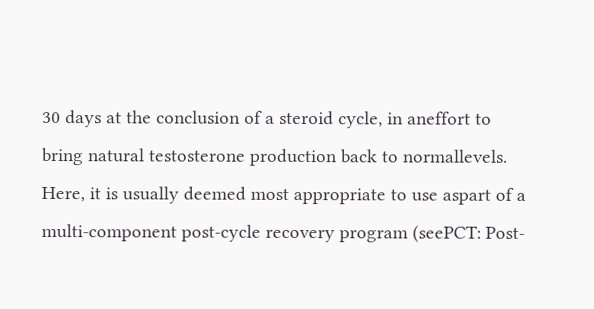30 days at the conclusion of a steroid cycle, in aneffort to bring natural testosterone production back to normallevels. Here, it is usually deemed most appropriate to use aspart of a multi-component post-cycle recovery program (seePCT: Post-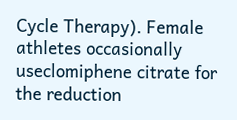Cycle Therapy). Female athletes occasionally useclomiphene citrate for the reduction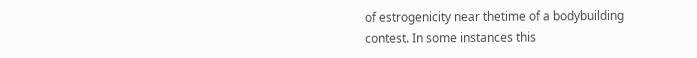of estrogenicity near thetime of a bodybuilding contest. In some instances this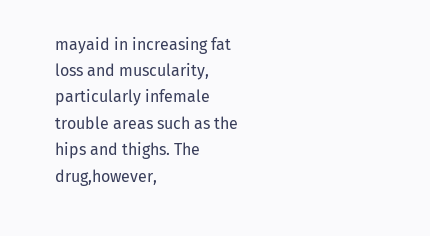mayaid in increasing fat loss and muscularity, particularly infemale trouble areas such as the hips and thighs. The drug,however,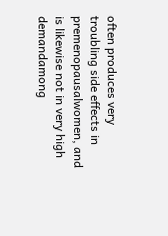often produces very troubling side effects in premenopausalwomen, and is likewise not in very high demandamong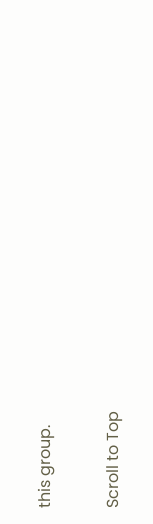this group.

Scroll to Top